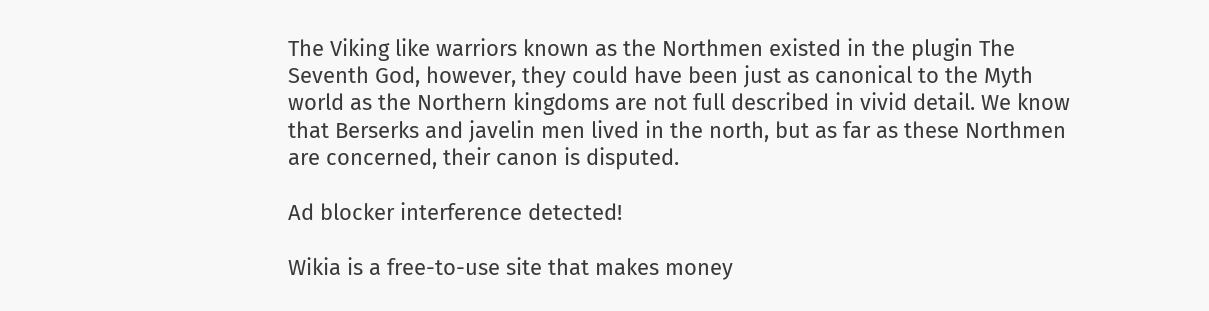The Viking like warriors known as the Northmen existed in the plugin The Seventh God, however, they could have been just as canonical to the Myth world as the Northern kingdoms are not full described in vivid detail. We know that Berserks and javelin men lived in the north, but as far as these Northmen are concerned, their canon is disputed.

Ad blocker interference detected!

Wikia is a free-to-use site that makes money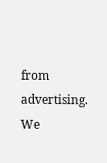from advertising. We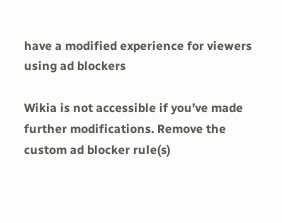have a modified experience for viewers using ad blockers

Wikia is not accessible if you’ve made further modifications. Remove the custom ad blocker rule(s)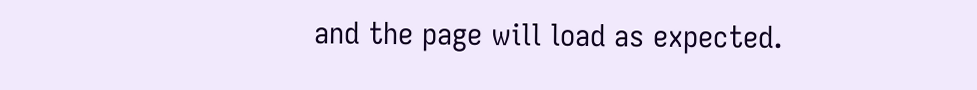and the page will load as expected.